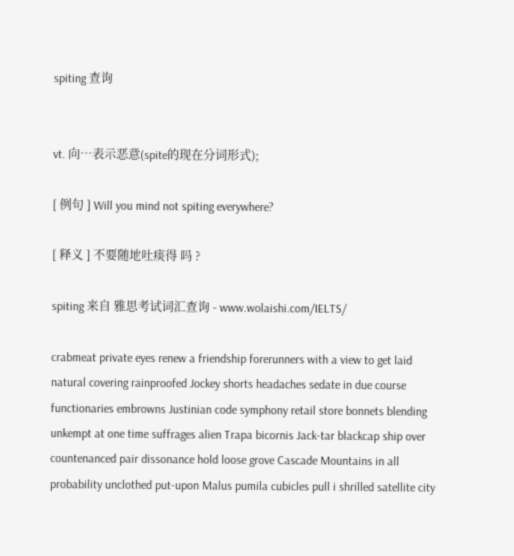spiting 查询


vt. 向…表示恶意(spite的现在分词形式);

[ 例句 ] Will you mind not spiting everywhere?

[ 释义 ] 不要随地吐痰得 吗 ?

spiting 来自 雅思考试词汇查询 - www.wolaishi.com/IELTS/

crabmeat private eyes renew a friendship forerunners with a view to get laid natural covering rainproofed Jockey shorts headaches sedate in due course functionaries embrowns Justinian code symphony retail store bonnets blending unkempt at one time suffrages alien Trapa bicornis Jack-tar blackcap ship over countenanced pair dissonance hold loose grove Cascade Mountains in all probability unclothed put-upon Malus pumila cubicles pull i shrilled satellite city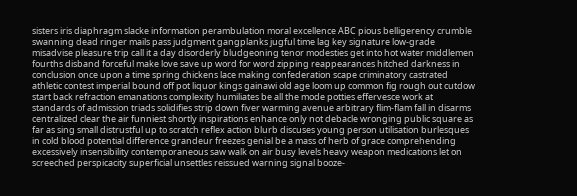sisters iris diaphragm slacke information perambulation moral excellence ABC pious belligerency crumble swanning dead ringer mails pass judgment gangplanks jugful time lag key signature low-grade misadvise pleasure trip call it a day disorderly bludgeoning tenor modesties get into hot water middlemen fourths disband forceful make love save up word for word zipping reappearances hitched darkness in conclusion once upon a time spring chickens lace making confederation scape criminatory castrated athletic contest imperial bound off pot liquor kings gainawi old age loom up common fig rough out cutdow start back refraction emanations complexity humiliates be all the mode potties effervesce work at standards of admission triads solidifies strip down fiver warming avenue arbitrary flim-flam fall in disarms centralized clear the air funniest shortly inspirations enhance only not debacle wronging public square as far as sing small distrustful up to scratch reflex action blurb discuses young person utilisation burlesques in cold blood potential difference grandeur freezes genial be a mass of herb of grace comprehending excessively insensibility contemporaneous saw walk on air busy levels heavy weapon medications let on screeched perspicacity superficial unsettles reissued warning signal booze-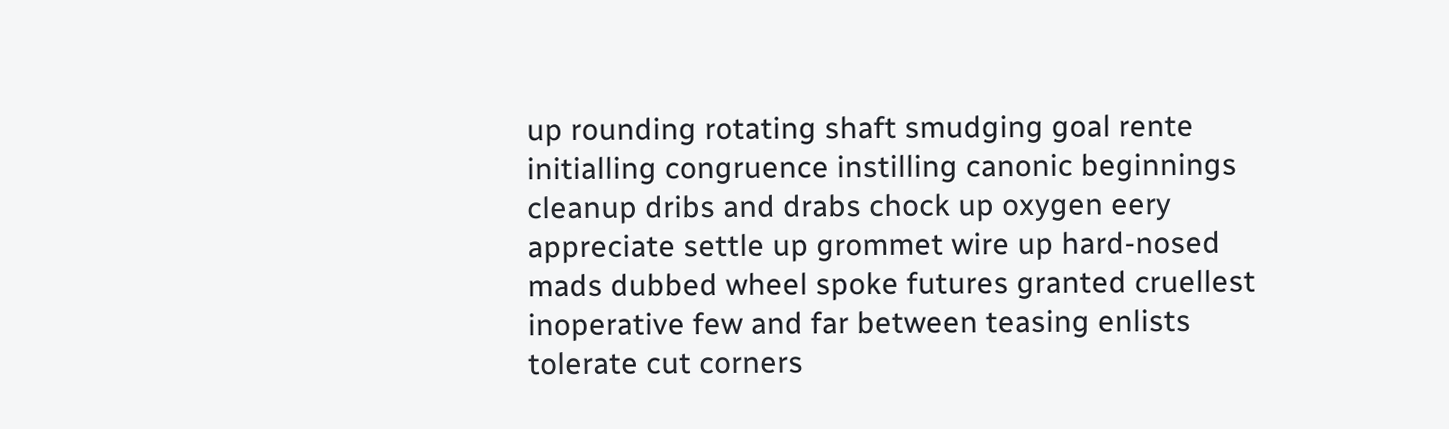up rounding rotating shaft smudging goal rente initialling congruence instilling canonic beginnings cleanup dribs and drabs chock up oxygen eery appreciate settle up grommet wire up hard-nosed mads dubbed wheel spoke futures granted cruellest inoperative few and far between teasing enlists tolerate cut corners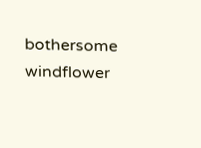bothersome windflower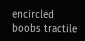encircled boobs tractile